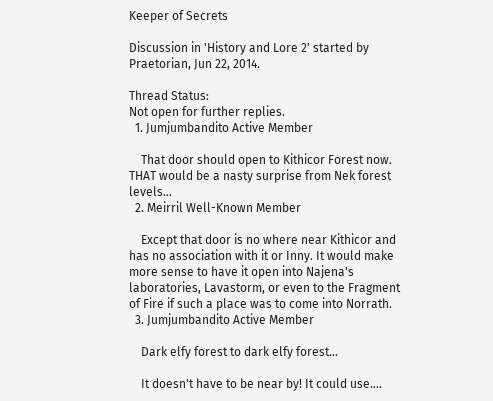Keeper of Secrets

Discussion in 'History and Lore 2' started by Praetorian, Jun 22, 2014.

Thread Status:
Not open for further replies.
  1. Jumjumbandito Active Member

    That door should open to Kithicor Forest now. THAT would be a nasty surprise from Nek forest levels...
  2. Meirril Well-Known Member

    Except that door is no where near Kithicor and has no association with it or Inny. It would make more sense to have it open into Najena's laboratories, Lavastorm, or even to the Fragment of Fire if such a place was to come into Norrath.
  3. Jumjumbandito Active Member

    Dark elfy forest to dark elfy forest...

    It doesn't have to be near by! It could use....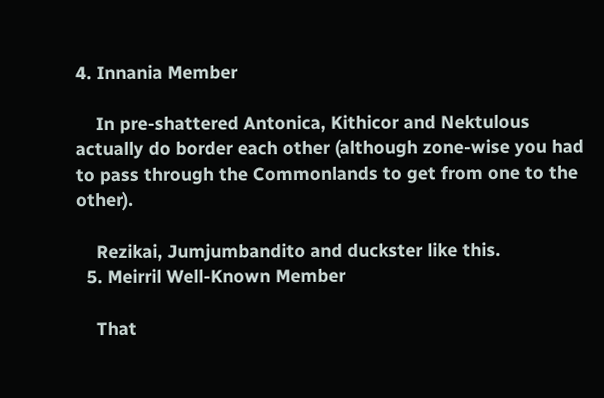4. Innania Member

    In pre-shattered Antonica, Kithicor and Nektulous actually do border each other (although zone-wise you had to pass through the Commonlands to get from one to the other).

    Rezikai, Jumjumbandito and duckster like this.
  5. Meirril Well-Known Member

    That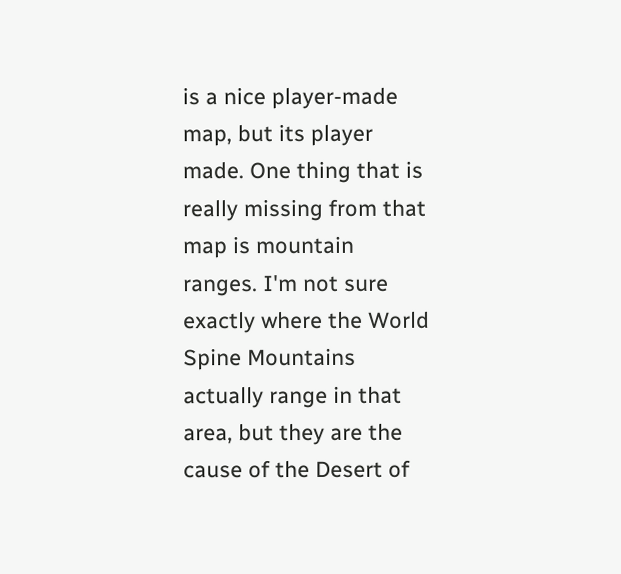is a nice player-made map, but its player made. One thing that is really missing from that map is mountain ranges. I'm not sure exactly where the World Spine Mountains actually range in that area, but they are the cause of the Desert of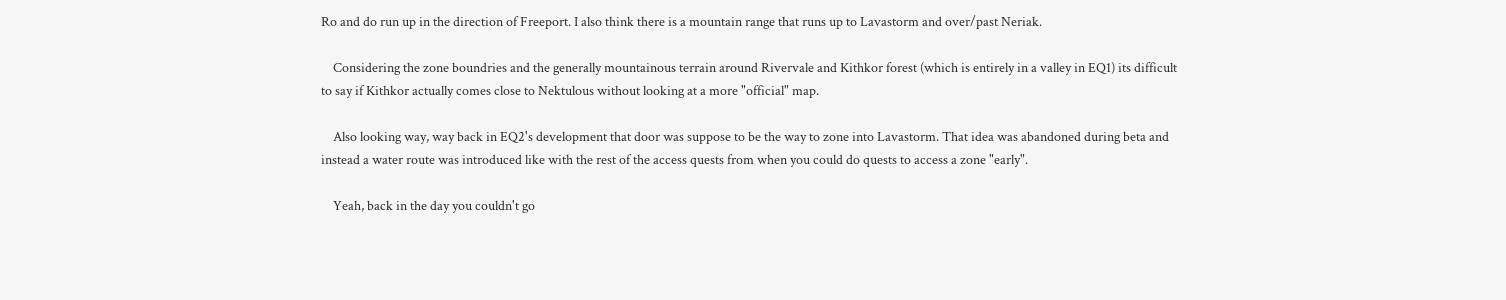Ro and do run up in the direction of Freeport. I also think there is a mountain range that runs up to Lavastorm and over/past Neriak.

    Considering the zone boundries and the generally mountainous terrain around Rivervale and Kithkor forest (which is entirely in a valley in EQ1) its difficult to say if Kithkor actually comes close to Nektulous without looking at a more "official" map.

    Also looking way, way back in EQ2's development that door was suppose to be the way to zone into Lavastorm. That idea was abandoned during beta and instead a water route was introduced like with the rest of the access quests from when you could do quests to access a zone "early".

    Yeah, back in the day you couldn't go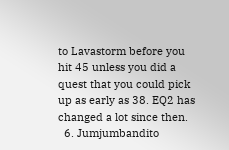to Lavastorm before you hit 45 unless you did a quest that you could pick up as early as 38. EQ2 has changed a lot since then.
  6. Jumjumbandito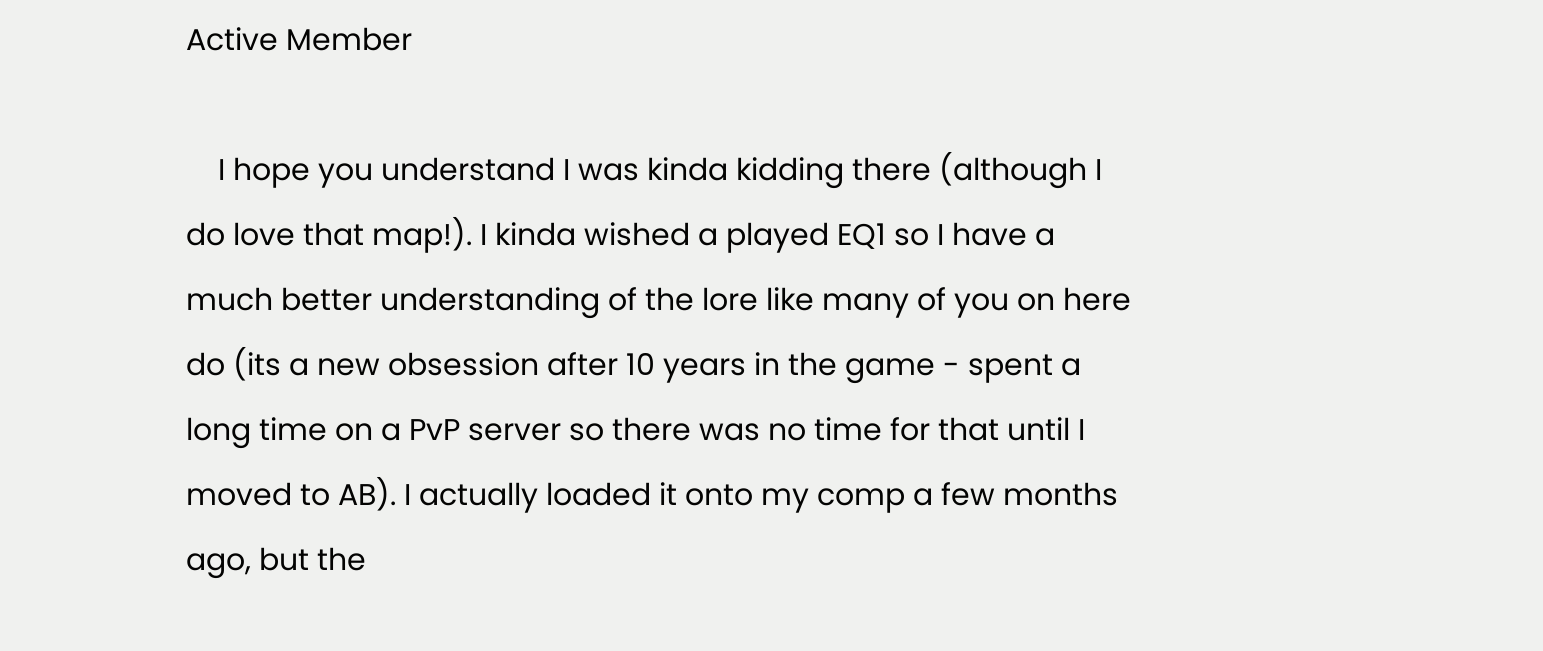Active Member

    I hope you understand I was kinda kidding there (although I do love that map!). I kinda wished a played EQ1 so I have a much better understanding of the lore like many of you on here do (its a new obsession after 10 years in the game - spent a long time on a PvP server so there was no time for that until I moved to AB). I actually loaded it onto my comp a few months ago, but the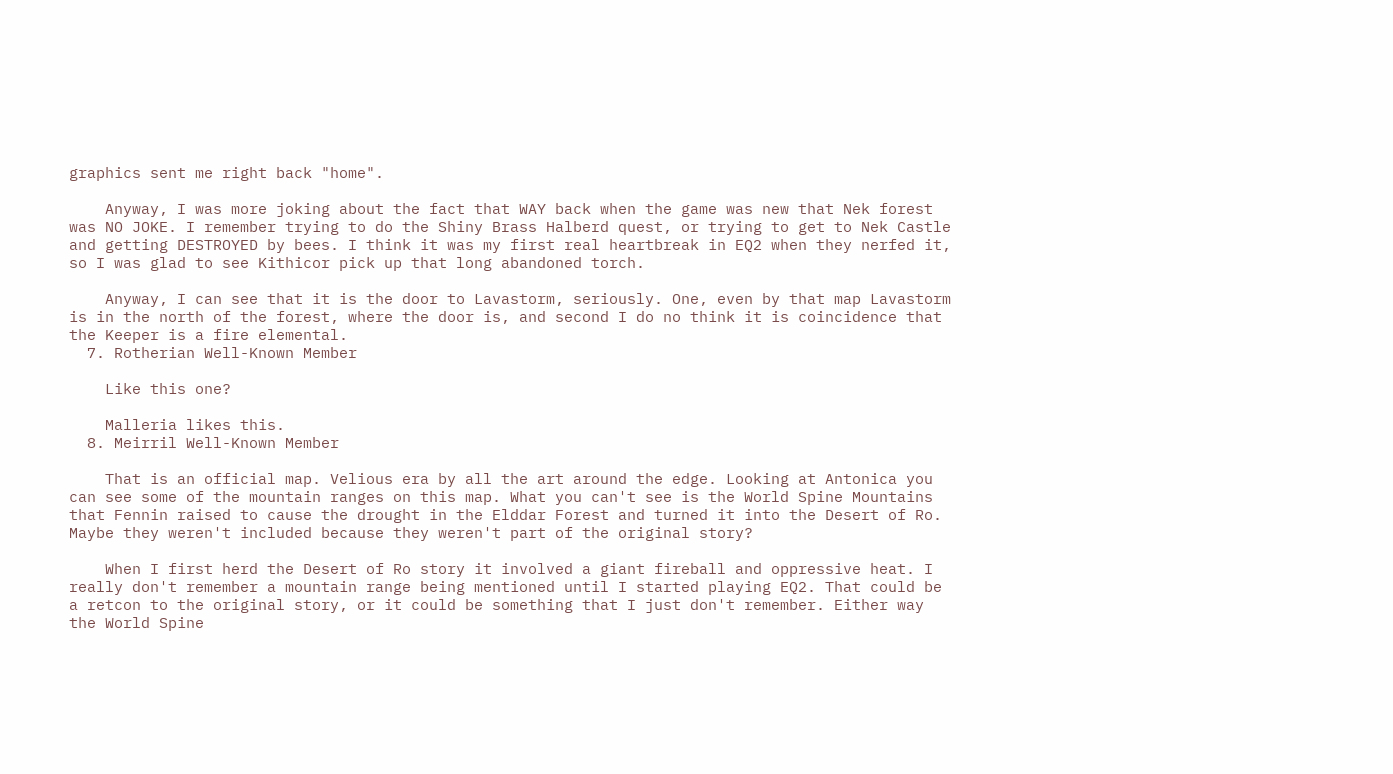graphics sent me right back "home".

    Anyway, I was more joking about the fact that WAY back when the game was new that Nek forest was NO JOKE. I remember trying to do the Shiny Brass Halberd quest, or trying to get to Nek Castle and getting DESTROYED by bees. I think it was my first real heartbreak in EQ2 when they nerfed it, so I was glad to see Kithicor pick up that long abandoned torch.

    Anyway, I can see that it is the door to Lavastorm, seriously. One, even by that map Lavastorm is in the north of the forest, where the door is, and second I do no think it is coincidence that the Keeper is a fire elemental.
  7. Rotherian Well-Known Member

    Like this one?

    Malleria likes this.
  8. Meirril Well-Known Member

    That is an official map. Velious era by all the art around the edge. Looking at Antonica you can see some of the mountain ranges on this map. What you can't see is the World Spine Mountains that Fennin raised to cause the drought in the Elddar Forest and turned it into the Desert of Ro. Maybe they weren't included because they weren't part of the original story?

    When I first herd the Desert of Ro story it involved a giant fireball and oppressive heat. I really don't remember a mountain range being mentioned until I started playing EQ2. That could be a retcon to the original story, or it could be something that I just don't remember. Either way the World Spine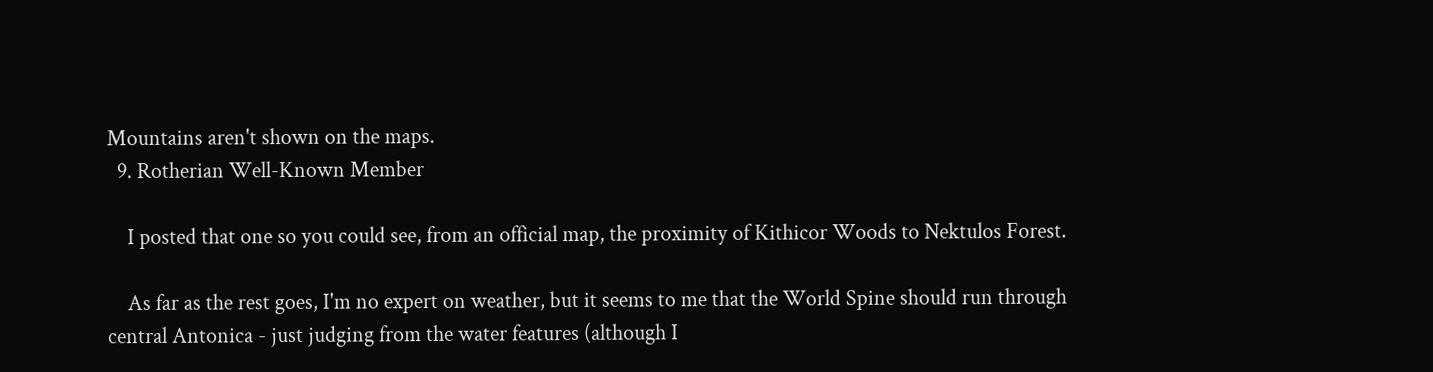Mountains aren't shown on the maps.
  9. Rotherian Well-Known Member

    I posted that one so you could see, from an official map, the proximity of Kithicor Woods to Nektulos Forest.

    As far as the rest goes, I'm no expert on weather, but it seems to me that the World Spine should run through central Antonica - just judging from the water features (although I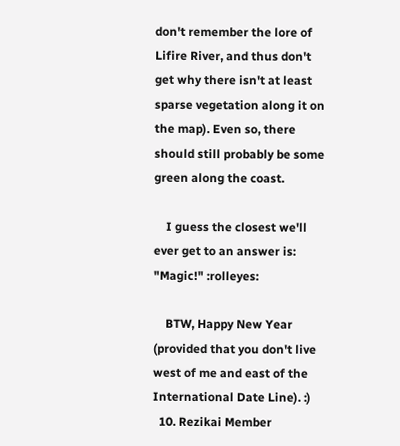don't remember the lore of Lifire River, and thus don't get why there isn't at least sparse vegetation along it on the map). Even so, there should still probably be some green along the coast.

    I guess the closest we'll ever get to an answer is: "Magic!" :rolleyes:

    BTW, Happy New Year (provided that you don't live west of me and east of the International Date Line). :)
  10. Rezikai Member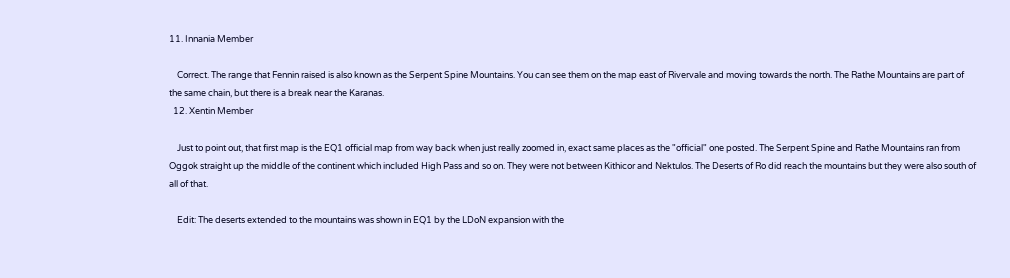11. Innania Member

    Correct. The range that Fennin raised is also known as the Serpent Spine Mountains. You can see them on the map east of Rivervale and moving towards the north. The Rathe Mountains are part of the same chain, but there is a break near the Karanas.
  12. Xentin Member

    Just to point out, that first map is the EQ1 official map from way back when just really zoomed in, exact same places as the "official" one posted. The Serpent Spine and Rathe Mountains ran from Oggok straight up the middle of the continent which included High Pass and so on. They were not between Kithicor and Nektulos. The Deserts of Ro did reach the mountains but they were also south of all of that.

    Edit: The deserts extended to the mountains was shown in EQ1 by the LDoN expansion with the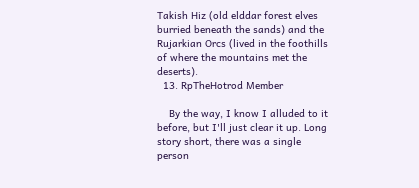Takish Hiz (old elddar forest elves burried beneath the sands) and the Rujarkian Orcs (lived in the foothills of where the mountains met the deserts).
  13. RpTheHotrod Member

    By the way, I know I alluded to it before, but I'll just clear it up. Long story short, there was a single person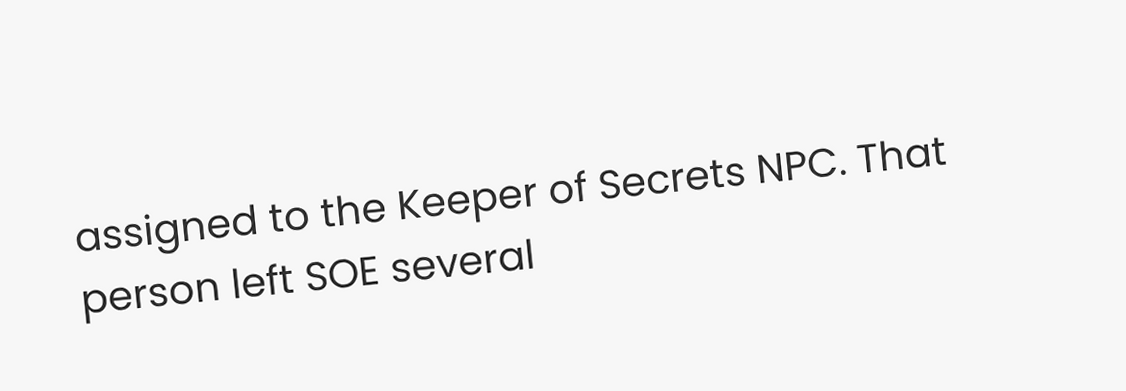assigned to the Keeper of Secrets NPC. That person left SOE several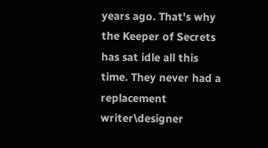years ago. That's why the Keeper of Secrets has sat idle all this time. They never had a replacement writer\designer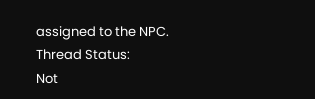assigned to the NPC.
Thread Status:
Not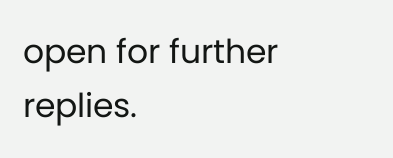open for further replies.